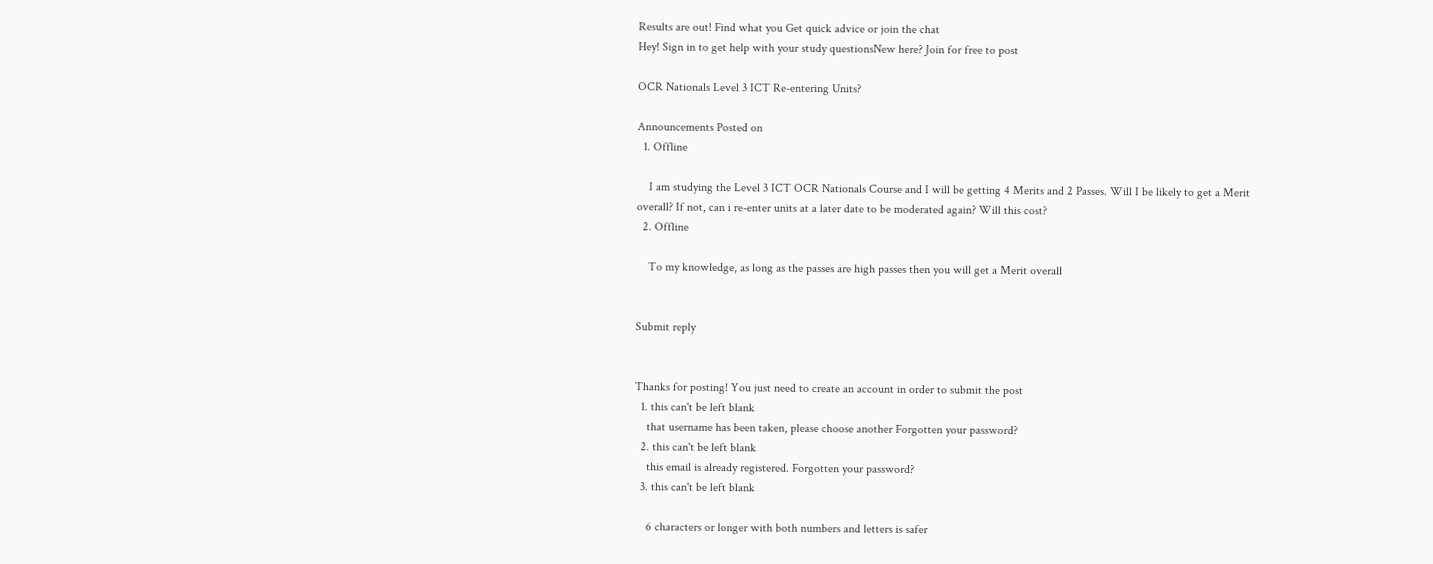Results are out! Find what you Get quick advice or join the chat
Hey! Sign in to get help with your study questionsNew here? Join for free to post

OCR Nationals Level 3 ICT Re-entering Units?

Announcements Posted on
  1. Offline

    I am studying the Level 3 ICT OCR Nationals Course and I will be getting 4 Merits and 2 Passes. Will I be likely to get a Merit overall? If not, can i re-enter units at a later date to be moderated again? Will this cost?
  2. Offline

    To my knowledge, as long as the passes are high passes then you will get a Merit overall


Submit reply


Thanks for posting! You just need to create an account in order to submit the post
  1. this can't be left blank
    that username has been taken, please choose another Forgotten your password?
  2. this can't be left blank
    this email is already registered. Forgotten your password?
  3. this can't be left blank

    6 characters or longer with both numbers and letters is safer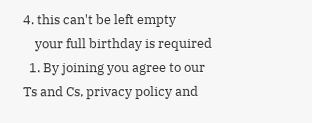4. this can't be left empty
    your full birthday is required
  1. By joining you agree to our Ts and Cs, privacy policy and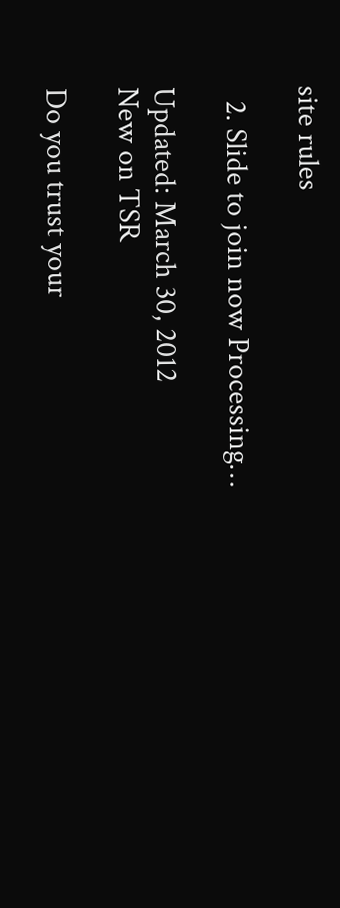site rules

  2. Slide to join now Processing…

Updated: March 30, 2012
New on TSR

Do you trust your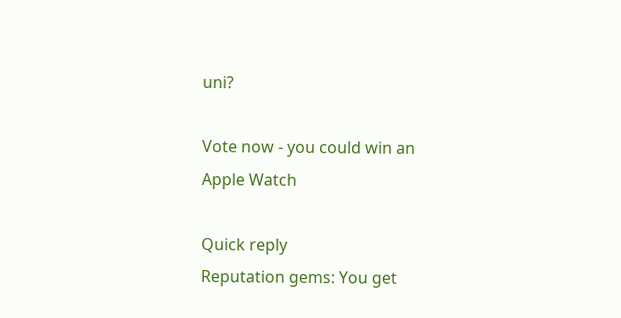uni?

Vote now - you could win an Apple Watch

Quick reply
Reputation gems: You get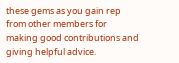these gems as you gain rep from other members for making good contributions and giving helpful advice.